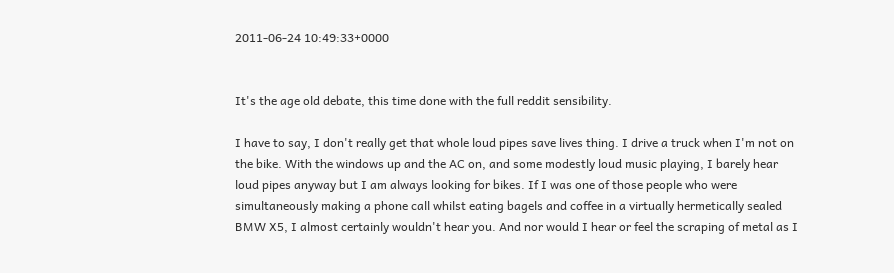2011-06-24 10:49:33+0000


It's the age old debate, this time done with the full reddit sensibility.

I have to say, I don't really get that whole loud pipes save lives thing. I drive a truck when I'm not on the bike. With the windows up and the AC on, and some modestly loud music playing, I barely hear loud pipes anyway but I am always looking for bikes. If I was one of those people who were simultaneously making a phone call whilst eating bagels and coffee in a virtually hermetically sealed BMW X5, I almost certainly wouldn't hear you. And nor would I hear or feel the scraping of metal as I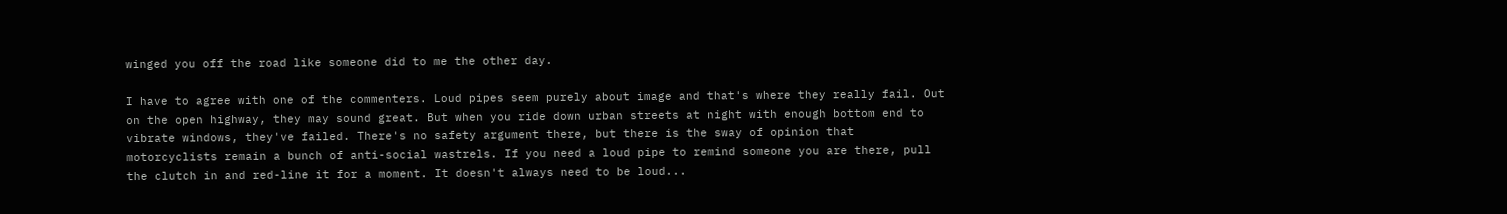winged you off the road like someone did to me the other day.

I have to agree with one of the commenters. Loud pipes seem purely about image and that's where they really fail. Out on the open highway, they may sound great. But when you ride down urban streets at night with enough bottom end to vibrate windows, they've failed. There's no safety argument there, but there is the sway of opinion that motorcyclists remain a bunch of anti-social wastrels. If you need a loud pipe to remind someone you are there, pull the clutch in and red-line it for a moment. It doesn't always need to be loud...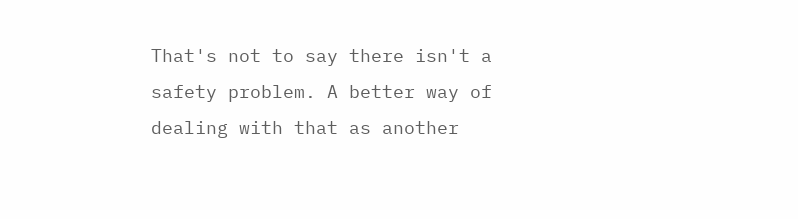That's not to say there isn't a safety problem. A better way of dealing with that as another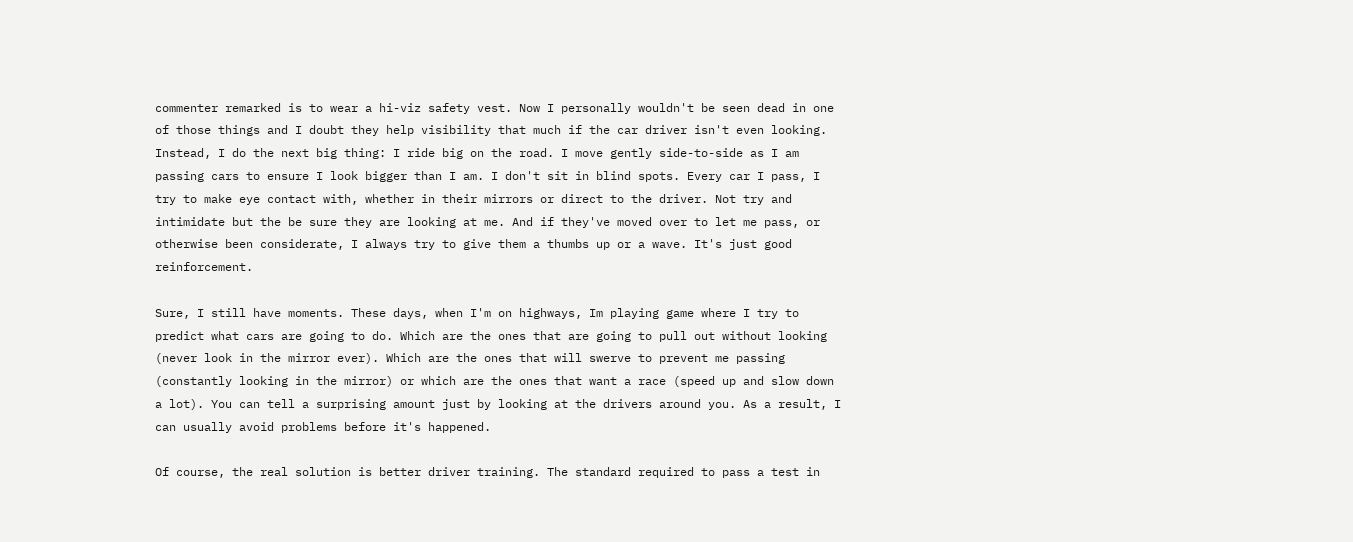commenter remarked is to wear a hi-viz safety vest. Now I personally wouldn't be seen dead in one of those things and I doubt they help visibility that much if the car driver isn't even looking. Instead, I do the next big thing: I ride big on the road. I move gently side-to-side as I am passing cars to ensure I look bigger than I am. I don't sit in blind spots. Every car I pass, I try to make eye contact with, whether in their mirrors or direct to the driver. Not try and intimidate but the be sure they are looking at me. And if they've moved over to let me pass, or otherwise been considerate, I always try to give them a thumbs up or a wave. It's just good reinforcement.

Sure, I still have moments. These days, when I'm on highways, Im playing game where I try to predict what cars are going to do. Which are the ones that are going to pull out without looking (never look in the mirror ever). Which are the ones that will swerve to prevent me passing (constantly looking in the mirror) or which are the ones that want a race (speed up and slow down a lot). You can tell a surprising amount just by looking at the drivers around you. As a result, I can usually avoid problems before it's happened.

Of course, the real solution is better driver training. The standard required to pass a test in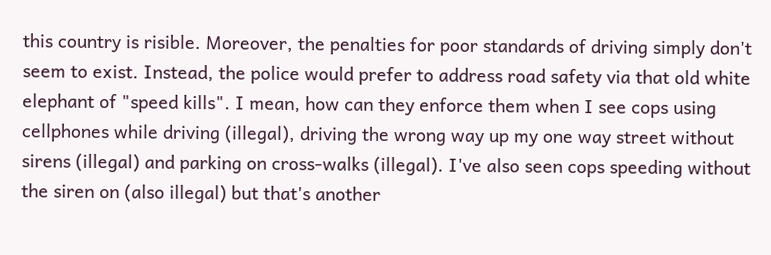this country is risible. Moreover, the penalties for poor standards of driving simply don't seem to exist. Instead, the police would prefer to address road safety via that old white elephant of "speed kills". I mean, how can they enforce them when I see cops using cellphones while driving (illegal), driving the wrong way up my one way street without sirens (illegal) and parking on cross-walks (illegal). I've also seen cops speeding without the siren on (also illegal) but that's another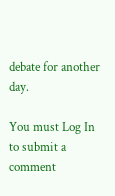debate for another day.

You must Log In to submit a comment